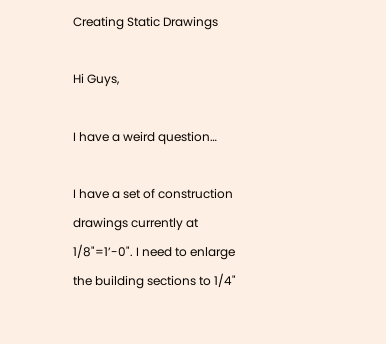Creating Static Drawings

Hi Guys,

I have a weird question…

I have a set of construction drawings currently at 1/8"=1’-0". I need to enlarge the building sections to 1/4"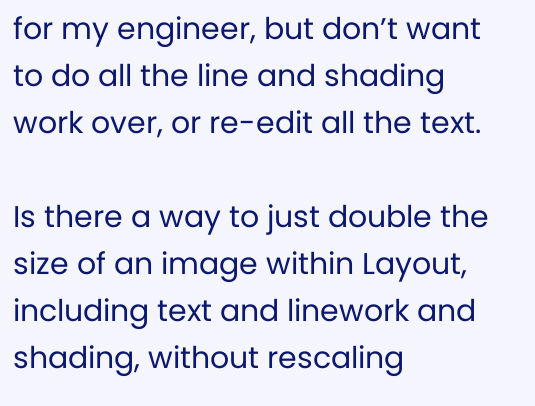for my engineer, but don’t want to do all the line and shading work over, or re-edit all the text.

Is there a way to just double the size of an image within Layout, including text and linework and shading, without rescaling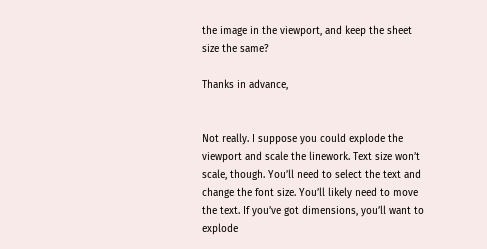the image in the viewport, and keep the sheet size the same?

Thanks in advance,


Not really. I suppose you could explode the viewport and scale the linework. Text size won’t scale, though. You’ll need to select the text and change the font size. You’ll likely need to move the text. If you’ve got dimensions, you’ll want to explode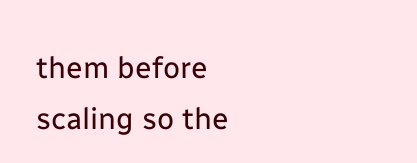them before scaling so the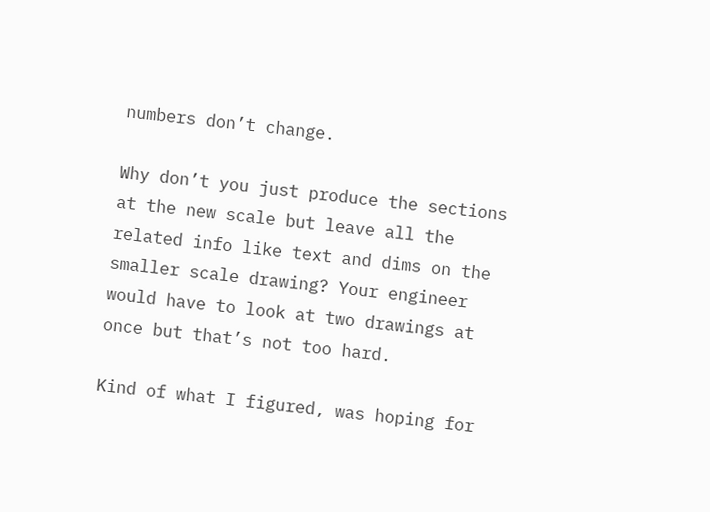numbers don’t change.

Why don’t you just produce the sections at the new scale but leave all the related info like text and dims on the smaller scale drawing? Your engineer would have to look at two drawings at once but that’s not too hard.

Kind of what I figured, was hoping for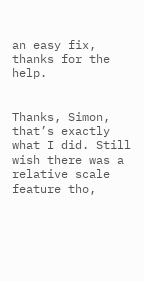an easy fix, thanks for the help.


Thanks, Simon, that’s exactly what I did. Still wish there was a relative scale feature tho,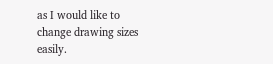as I would like to change drawing sizes easily.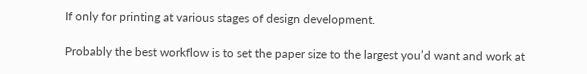If only for printing at various stages of design development.

Probably the best workflow is to set the paper size to the largest you’d want and work at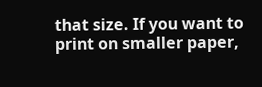that size. If you want to print on smaller paper,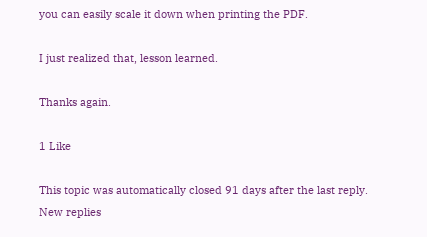you can easily scale it down when printing the PDF.

I just realized that, lesson learned.

Thanks again.

1 Like

This topic was automatically closed 91 days after the last reply. New replies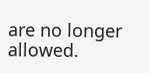are no longer allowed.